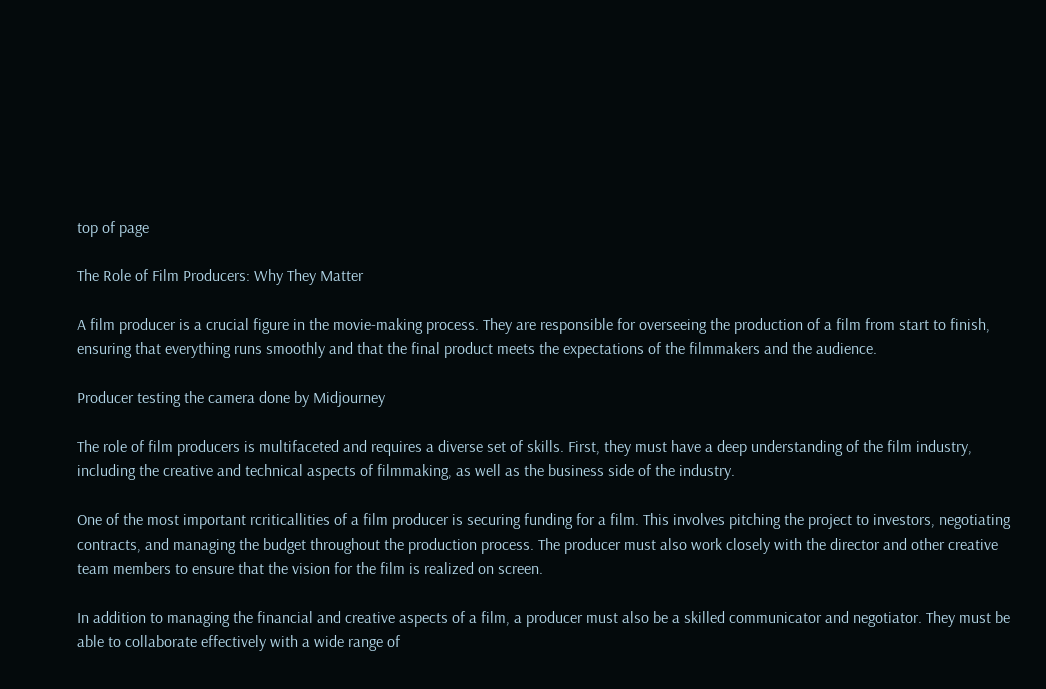top of page

The Role of Film Producers: Why They Matter

A film producer is a crucial figure in the movie-making process. They are responsible for overseeing the production of a film from start to finish, ensuring that everything runs smoothly and that the final product meets the expectations of the filmmakers and the audience.

Producer testing the camera done by Midjourney

The role of film producers is multifaceted and requires a diverse set of skills. First, they must have a deep understanding of the film industry, including the creative and technical aspects of filmmaking, as well as the business side of the industry.

One of the most important rcriticallities of a film producer is securing funding for a film. This involves pitching the project to investors, negotiating contracts, and managing the budget throughout the production process. The producer must also work closely with the director and other creative team members to ensure that the vision for the film is realized on screen.

In addition to managing the financial and creative aspects of a film, a producer must also be a skilled communicator and negotiator. They must be able to collaborate effectively with a wide range of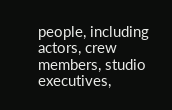people, including actors, crew members, studio executives,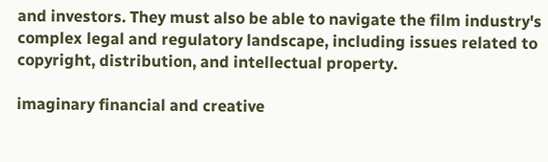and investors. They must also be able to navigate the film industry's complex legal and regulatory landscape, including issues related to copyright, distribution, and intellectual property.

imaginary financial and creative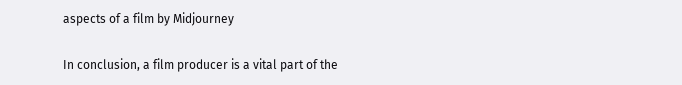aspects of a film by Midjourney

In conclusion, a film producer is a vital part of the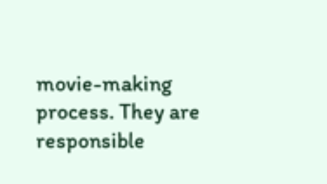movie-making process. They are responsible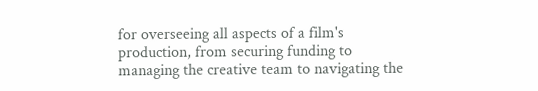for overseeing all aspects of a film's production, from securing funding to managing the creative team to navigating the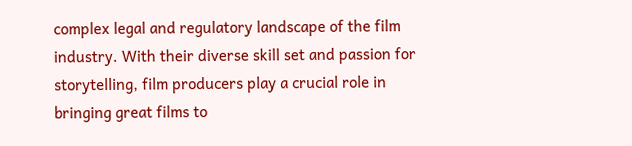complex legal and regulatory landscape of the film industry. With their diverse skill set and passion for storytelling, film producers play a crucial role in bringing great films to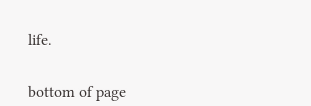life.


bottom of page